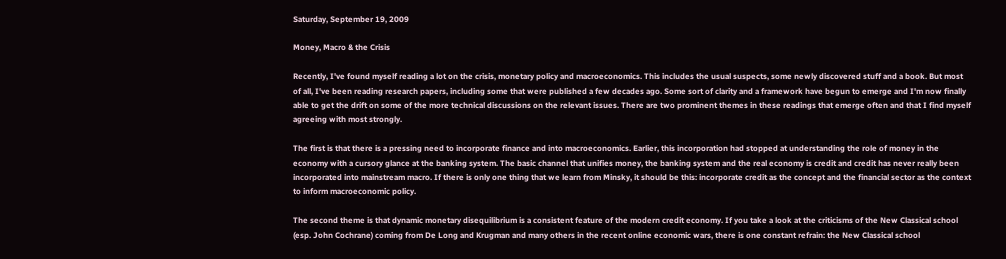Saturday, September 19, 2009

Money, Macro & the Crisis

Recently, I've found myself reading a lot on the crisis, monetary policy and macroeconomics. This includes the usual suspects, some newly discovered stuff and a book. But most of all, I've been reading research papers, including some that were published a few decades ago. Some sort of clarity and a framework have begun to emerge and I'm now finally able to get the drift on some of the more technical discussions on the relevant issues. There are two prominent themes in these readings that emerge often and that I find myself agreeing with most strongly.

The first is that there is a pressing need to incorporate finance and into macroeconomics. Earlier, this incorporation had stopped at understanding the role of money in the economy with a cursory glance at the banking system. The basic channel that unifies money, the banking system and the real economy is credit and credit has never really been incorporated into mainstream macro. If there is only one thing that we learn from Minsky, it should be this: incorporate credit as the concept and the financial sector as the context to inform macroeconomic policy.

The second theme is that dynamic monetary disequilibrium is a consistent feature of the modern credit economy. If you take a look at the criticisms of the New Classical school (esp. John Cochrane) coming from De Long and Krugman and many others in the recent online economic wars, there is one constant refrain: the New Classical school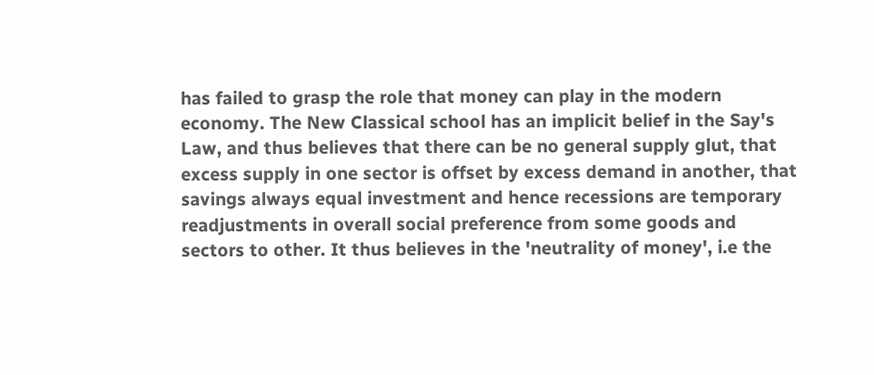has failed to grasp the role that money can play in the modern economy. The New Classical school has an implicit belief in the Say's Law, and thus believes that there can be no general supply glut, that excess supply in one sector is offset by excess demand in another, that savings always equal investment and hence recessions are temporary readjustments in overall social preference from some goods and sectors to other. It thus believes in the 'neutrality of money', i.e the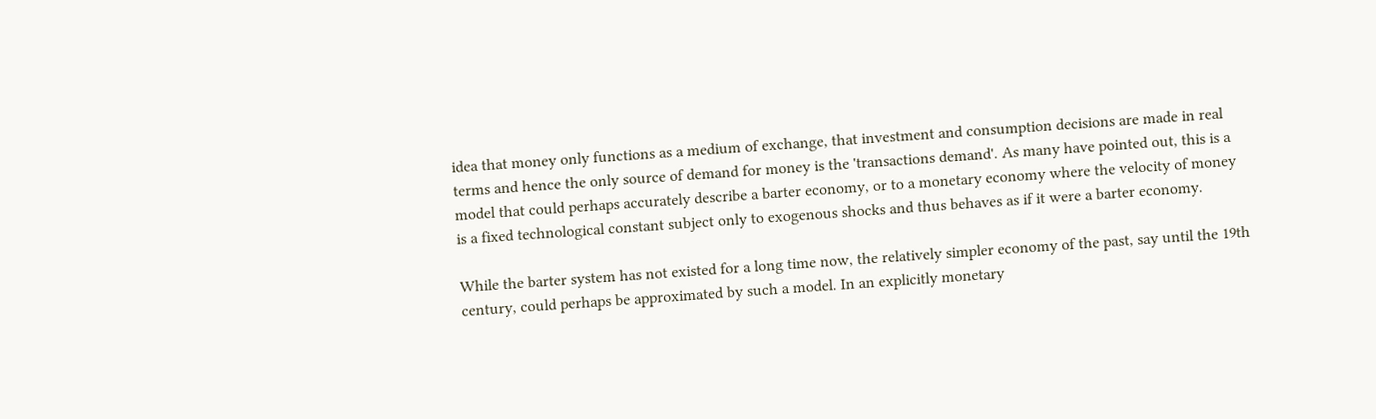idea that money only functions as a medium of exchange, that investment and consumption decisions are made in real terms and hence the only source of demand for money is the 'transactions demand'. As many have pointed out, this is a model that could perhaps accurately describe a barter economy, or to a monetary economy where the velocity of money is a fixed technological constant subject only to exogenous shocks and thus behaves as if it were a barter economy.

While the barter system has not existed for a long time now, the relatively simpler economy of the past, say until the 19th century, could perhaps be approximated by such a model. In an explicitly monetary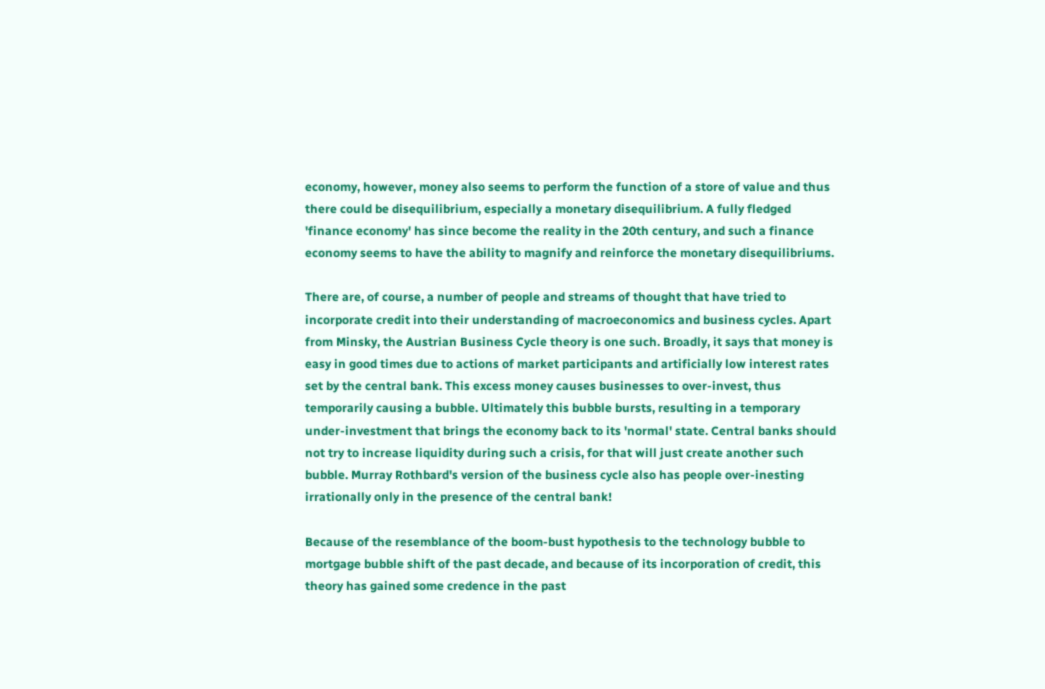economy, however, money also seems to perform the function of a store of value and thus there could be disequilibrium, especially a monetary disequilibrium. A fully fledged 'finance economy' has since become the reality in the 20th century, and such a finance economy seems to have the ability to magnify and reinforce the monetary disequilibriums.

There are, of course, a number of people and streams of thought that have tried to incorporate credit into their understanding of macroeconomics and business cycles. Apart from Minsky, the Austrian Business Cycle theory is one such. Broadly, it says that money is easy in good times due to actions of market participants and artificially low interest rates set by the central bank. This excess money causes businesses to over-invest, thus temporarily causing a bubble. Ultimately this bubble bursts, resulting in a temporary under-investment that brings the economy back to its 'normal' state. Central banks should not try to increase liquidity during such a crisis, for that will just create another such bubble. Murray Rothbard's version of the business cycle also has people over-inesting irrationally only in the presence of the central bank!

Because of the resemblance of the boom-bust hypothesis to the technology bubble to mortgage bubble shift of the past decade, and because of its incorporation of credit, this theory has gained some credence in the past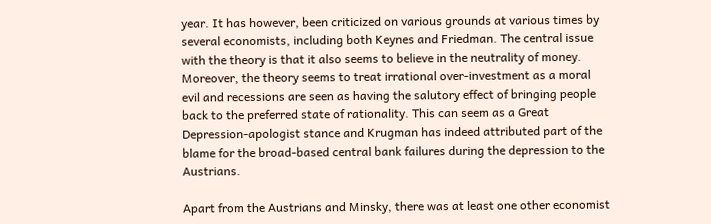year. It has however, been criticized on various grounds at various times by several economists, including both Keynes and Friedman. The central issue with the theory is that it also seems to believe in the neutrality of money. Moreover, the theory seems to treat irrational over-investment as a moral evil and recessions are seen as having the salutory effect of bringing people back to the preferred state of rationality. This can seem as a Great Depression-apologist stance and Krugman has indeed attributed part of the blame for the broad-based central bank failures during the depression to the Austrians.

Apart from the Austrians and Minsky, there was at least one other economist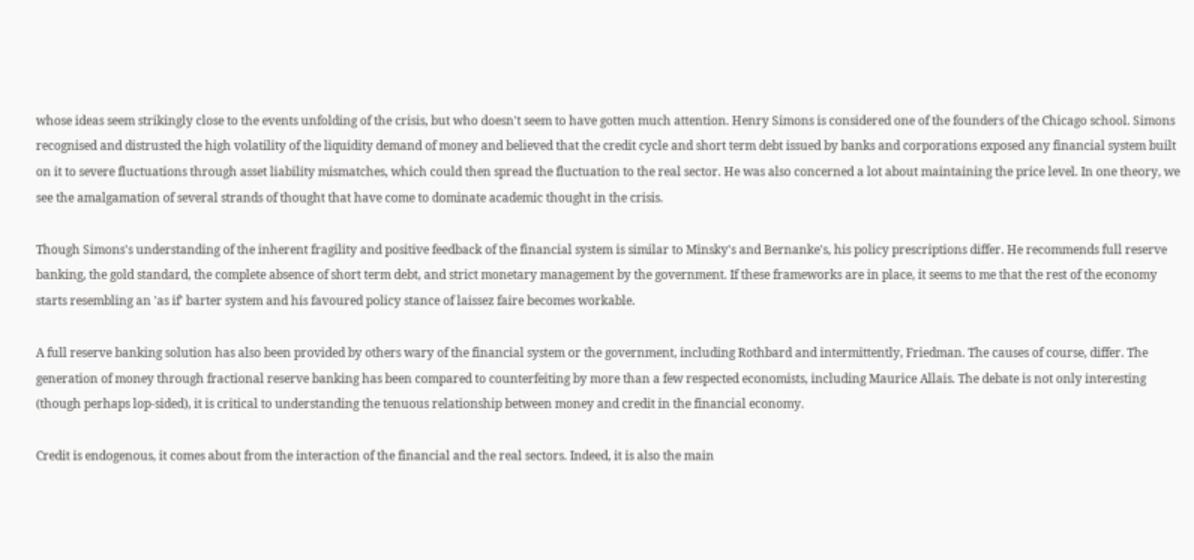whose ideas seem strikingly close to the events unfolding of the crisis, but who doesn't seem to have gotten much attention. Henry Simons is considered one of the founders of the Chicago school. Simons recognised and distrusted the high volatility of the liquidity demand of money and believed that the credit cycle and short term debt issued by banks and corporations exposed any financial system built on it to severe fluctuations through asset liability mismatches, which could then spread the fluctuation to the real sector. He was also concerned a lot about maintaining the price level. In one theory, we see the amalgamation of several strands of thought that have come to dominate academic thought in the crisis.

Though Simons's understanding of the inherent fragility and positive feedback of the financial system is similar to Minsky's and Bernanke's, his policy prescriptions differ. He recommends full reserve banking, the gold standard, the complete absence of short term debt, and strict monetary management by the government. If these frameworks are in place, it seems to me that the rest of the economy starts resembling an 'as if' barter system and his favoured policy stance of laissez faire becomes workable.

A full reserve banking solution has also been provided by others wary of the financial system or the government, including Rothbard and intermittently, Friedman. The causes of course, differ. The generation of money through fractional reserve banking has been compared to counterfeiting by more than a few respected economists, including Maurice Allais. The debate is not only interesting (though perhaps lop-sided), it is critical to understanding the tenuous relationship between money and credit in the financial economy.

Credit is endogenous, it comes about from the interaction of the financial and the real sectors. Indeed, it is also the main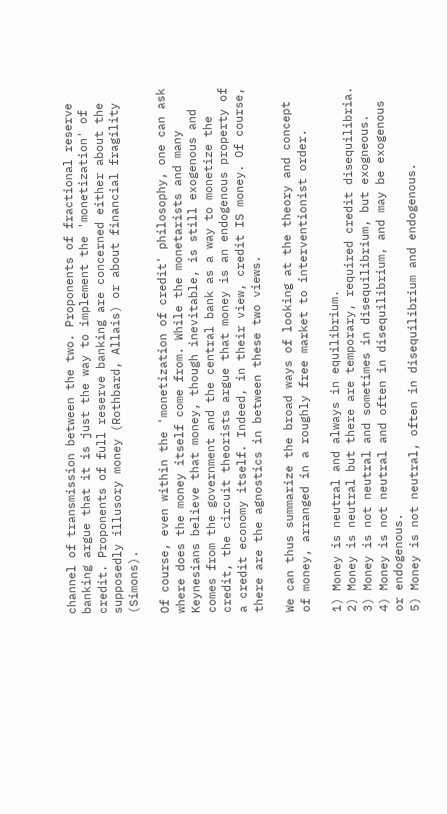channel of transmission between the two. Proponents of fractional reserve banking argue that it is just the way to implement the 'monetization' of credit. Proponents of full reserve banking are concerned either about the supposedly illusory money (Rothbard, Allais) or about financial fragility (Simons).

Of course, even within the 'monetization of credit' philosophy, one can ask where does the money itself come from. While the monetarists and many Keynesians believe that money, though inevitable, is still exogenous and comes from the government and the central bank as a way to monetize the credit, the circuit theorists argue that money is an endogenous property of a credit economy itself. Indeed, in their view, credit IS money. Of course, there are the agnostics in between these two views.

We can thus summarize the broad ways of looking at the theory and concept of money, arranged in a roughly free market to interventionist order.

1) Money is neutral and always in equilibrium.
2) Money is neutral but there are temporary, required credit disequilibria.
3) Money is not neutral and sometimes in disequilibrium, but exogneous.
4) Money is not neutral and often in disequilibrium, and may be exogenous or endogenous.
5) Money is not neutral, often in disequilibrium and endogenous.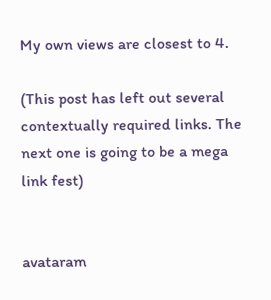My own views are closest to 4.

(This post has left out several contextually required links. The next one is going to be a mega link fest)


avataram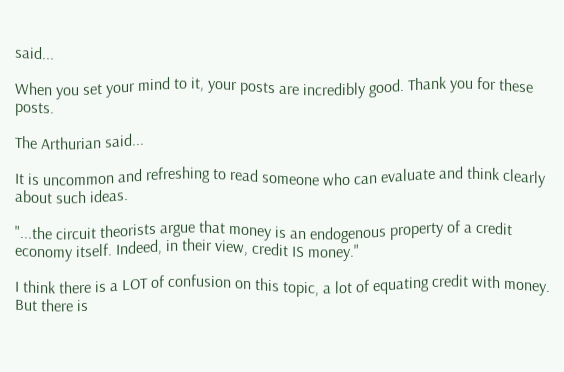said...

When you set your mind to it, your posts are incredibly good. Thank you for these posts.

The Arthurian said...

It is uncommon and refreshing to read someone who can evaluate and think clearly about such ideas.

"...the circuit theorists argue that money is an endogenous property of a credit economy itself. Indeed, in their view, credit IS money."

I think there is a LOT of confusion on this topic, a lot of equating credit with money. But there is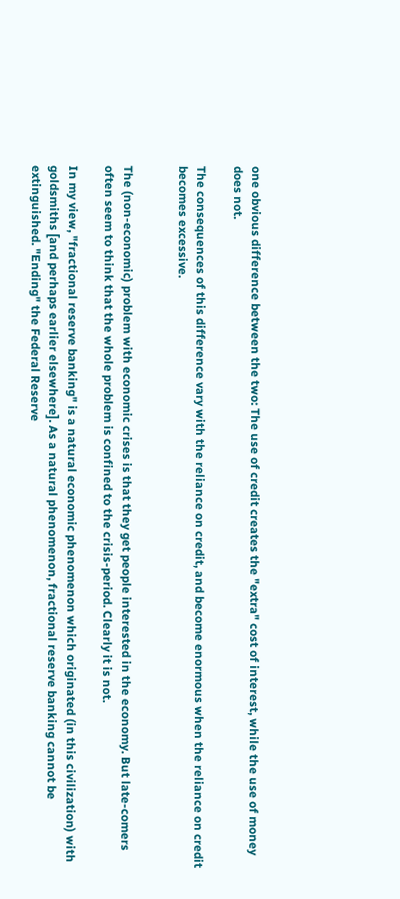one obvious difference between the two: The use of credit creates the "extra" cost of interest, while the use of money does not.

The consequences of this difference vary with the reliance on credit, and become enormous when the reliance on credit becomes excessive.


The (non-economic) problem with economic crises is that they get people interested in the economy. But late-comers often seem to think that the whole problem is confined to the crisis-period. Clearly it is not.

In my view, "fractional reserve banking" is a natural economic phenomenon which originated (in this civilization) with goldsmiths [and perhaps earlier elsewhere]. As a natural phenomenon, fractional reserve banking cannot be extinguished. "Ending" the Federal Reserve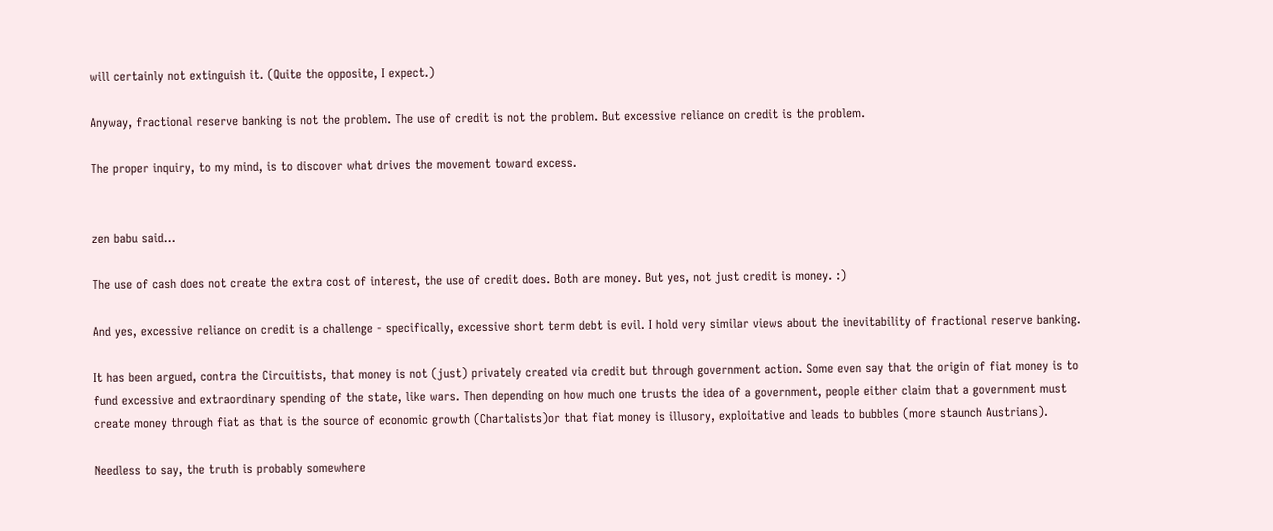will certainly not extinguish it. (Quite the opposite, I expect.)

Anyway, fractional reserve banking is not the problem. The use of credit is not the problem. But excessive reliance on credit is the problem.

The proper inquiry, to my mind, is to discover what drives the movement toward excess.


zen babu said...

The use of cash does not create the extra cost of interest, the use of credit does. Both are money. But yes, not just credit is money. :)

And yes, excessive reliance on credit is a challenge - specifically, excessive short term debt is evil. I hold very similar views about the inevitability of fractional reserve banking.

It has been argued, contra the Circuitists, that money is not (just) privately created via credit but through government action. Some even say that the origin of fiat money is to fund excessive and extraordinary spending of the state, like wars. Then depending on how much one trusts the idea of a government, people either claim that a government must create money through fiat as that is the source of economic growth (Chartalists)or that fiat money is illusory, exploitative and leads to bubbles (more staunch Austrians).

Needless to say, the truth is probably somewhere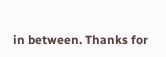in between. Thanks for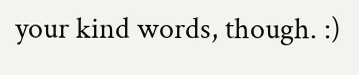your kind words, though. :)